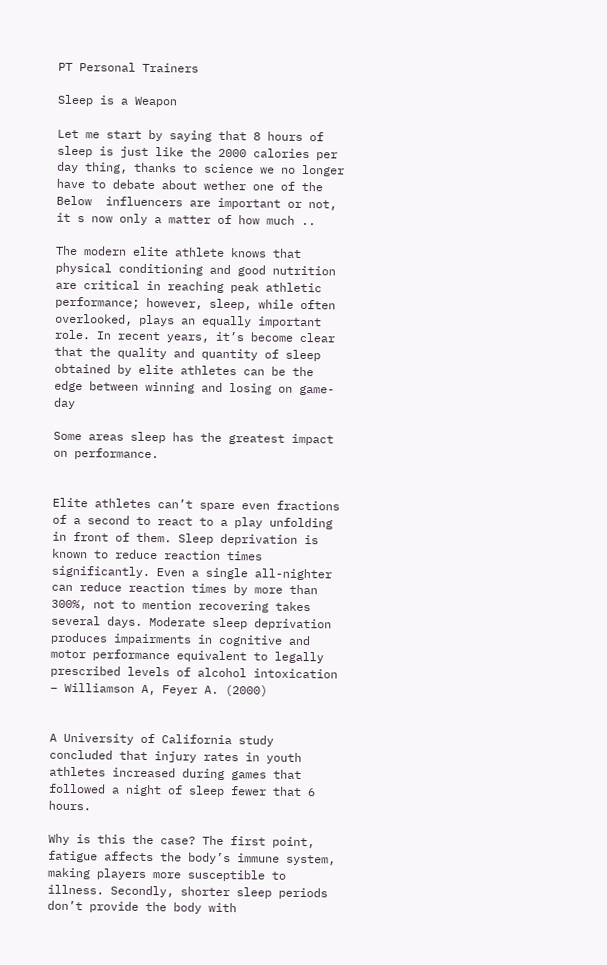PT Personal Trainers

Sleep is a Weapon

Let me start by saying that 8 hours of sleep is just like the 2000 calories per day thing, thanks to science we no longer have to debate about wether one of the Below  influencers are important or not, it s now only a matter of how much ..

The modern elite athlete knows that physical conditioning and good nutrition are critical in reaching peak athletic performance; however, sleep, while often overlooked, plays an equally important role. In recent years, it’s become clear that the quality and quantity of sleep obtained by elite athletes can be the edge between winning and losing on game-day

Some areas sleep has the greatest impact on performance.


Elite athletes can’t spare even fractions of a second to react to a play unfolding in front of them. Sleep deprivation is known to reduce reaction times significantly. Even a single all-nighter can reduce reaction times by more than 300%, not to mention recovering takes several days. Moderate sleep deprivation produces impairments in cognitive and motor performance equivalent to legally prescribed levels of alcohol intoxication – Williamson A, Feyer A. (2000)


A University of California study concluded that injury rates in youth athletes increased during games that followed a night of sleep fewer that 6 hours.

Why is this the case? The first point, fatigue affects the body’s immune system, making players more susceptible to illness. Secondly, shorter sleep periods don’t provide the body with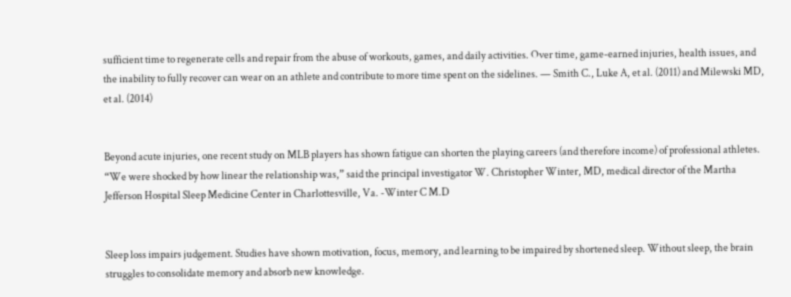sufficient time to regenerate cells and repair from the abuse of workouts, games, and daily activities. Over time, game-earned injuries, health issues, and the inability to fully recover can wear on an athlete and contribute to more time spent on the sidelines. — Smith C., Luke A, et al. (2011) and Milewski MD, et al. (2014)


Beyond acute injuries, one recent study on MLB players has shown fatigue can shorten the playing careers (and therefore income) of professional athletes. “We were shocked by how linear the relationship was,” said the principal investigator W. Christopher Winter, MD, medical director of the Martha Jefferson Hospital Sleep Medicine Center in Charlottesville, Va. -Winter C M.D


Sleep loss impairs judgement. Studies have shown motivation, focus, memory, and learning to be impaired by shortened sleep. Without sleep, the brain struggles to consolidate memory and absorb new knowledge.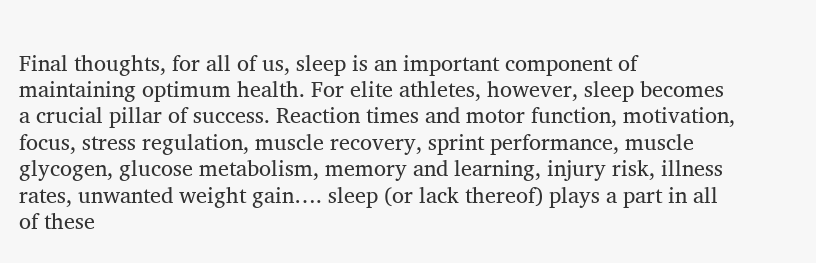Final thoughts, for all of us, sleep is an important component of maintaining optimum health. For elite athletes, however, sleep becomes a crucial pillar of success. Reaction times and motor function, motivation, focus, stress regulation, muscle recovery, sprint performance, muscle glycogen, glucose metabolism, memory and learning, injury risk, illness rates, unwanted weight gain…. sleep (or lack thereof) plays a part in all of these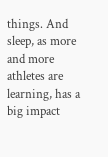things. And sleep, as more and more athletes are learning, has a big impact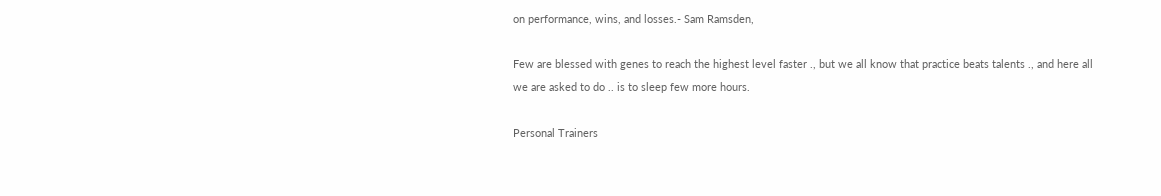on performance, wins, and losses.- Sam Ramsden,

Few are blessed with genes to reach the highest level faster ., but we all know that practice beats talents ., and here all we are asked to do .. is to sleep few more hours.

Personal Trainers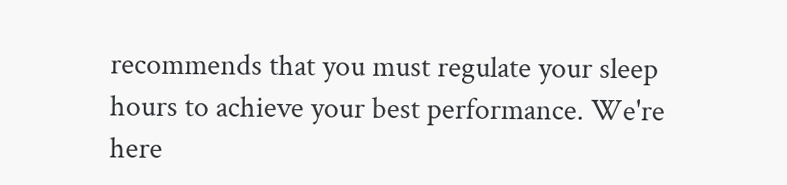recommends that you must regulate your sleep hours to achieve your best performance. We're here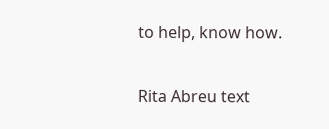to help, know how.

Rita Abreu text